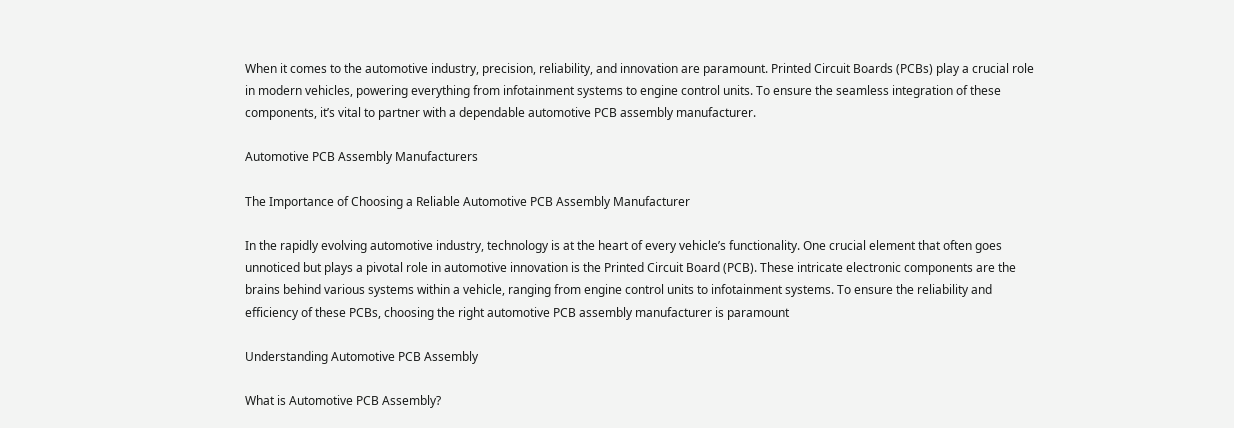When it comes to the automotive industry, precision, reliability, and innovation are paramount. Printed Circuit Boards (PCBs) play a crucial role in modern vehicles, powering everything from infotainment systems to engine control units. To ensure the seamless integration of these components, it’s vital to partner with a dependable automotive PCB assembly manufacturer.

Automotive PCB Assembly Manufacturers

The Importance of Choosing a Reliable Automotive PCB Assembly Manufacturer

In the rapidly evolving automotive industry, technology is at the heart of every vehicle’s functionality. One crucial element that often goes unnoticed but plays a pivotal role in automotive innovation is the Printed Circuit Board (PCB). These intricate electronic components are the brains behind various systems within a vehicle, ranging from engine control units to infotainment systems. To ensure the reliability and efficiency of these PCBs, choosing the right automotive PCB assembly manufacturer is paramount

Understanding Automotive PCB Assembly

What is Automotive PCB Assembly?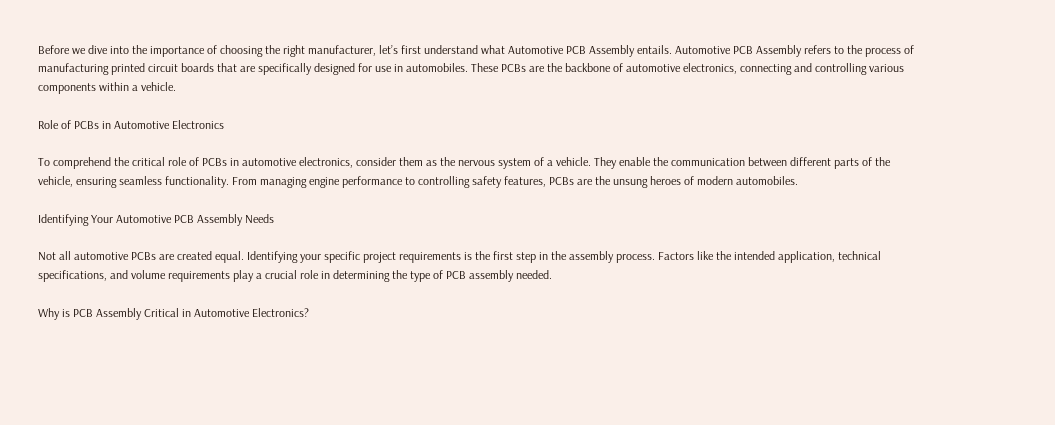Before we dive into the importance of choosing the right manufacturer, let’s first understand what Automotive PCB Assembly entails. Automotive PCB Assembly refers to the process of manufacturing printed circuit boards that are specifically designed for use in automobiles. These PCBs are the backbone of automotive electronics, connecting and controlling various components within a vehicle.

Role of PCBs in Automotive Electronics

To comprehend the critical role of PCBs in automotive electronics, consider them as the nervous system of a vehicle. They enable the communication between different parts of the vehicle, ensuring seamless functionality. From managing engine performance to controlling safety features, PCBs are the unsung heroes of modern automobiles.

Identifying Your Automotive PCB Assembly Needs

Not all automotive PCBs are created equal. Identifying your specific project requirements is the first step in the assembly process. Factors like the intended application, technical specifications, and volume requirements play a crucial role in determining the type of PCB assembly needed.

Why is PCB Assembly Critical in Automotive Electronics?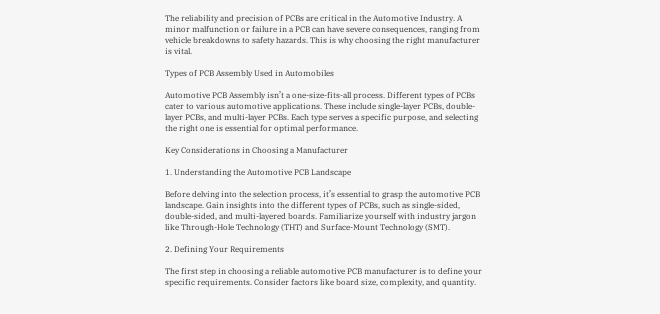The reliability and precision of PCBs are critical in the Automotive Industry. A minor malfunction or failure in a PCB can have severe consequences, ranging from vehicle breakdowns to safety hazards. This is why choosing the right manufacturer is vital.

Types of PCB Assembly Used in Automobiles

Automotive PCB Assembly isn’t a one-size-fits-all process. Different types of PCBs cater to various automotive applications. These include single-layer PCBs, double-layer PCBs, and multi-layer PCBs. Each type serves a specific purpose, and selecting the right one is essential for optimal performance.

Key Considerations in Choosing a Manufacturer

1. Understanding the Automotive PCB Landscape

Before delving into the selection process, it’s essential to grasp the automotive PCB landscape. Gain insights into the different types of PCBs, such as single-sided, double-sided, and multi-layered boards. Familiarize yourself with industry jargon like Through-Hole Technology (THT) and Surface-Mount Technology (SMT).

2. Defining Your Requirements

The first step in choosing a reliable automotive PCB manufacturer is to define your specific requirements. Consider factors like board size, complexity, and quantity.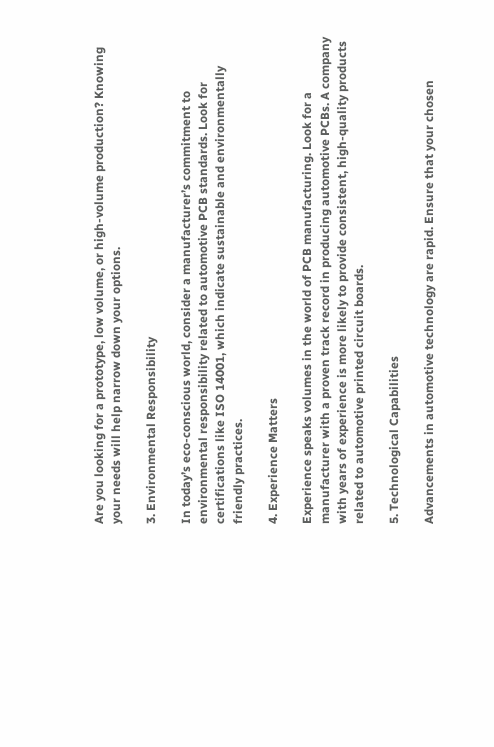Are you looking for a prototype, low volume, or high-volume production? Knowing your needs will help narrow down your options.

3. Environmental Responsibility

In today’s eco-conscious world, consider a manufacturer’s commitment to environmental responsibility related to automotive PCB standards. Look for certifications like ISO 14001, which indicate sustainable and environmentally friendly practices.

4. Experience Matters

Experience speaks volumes in the world of PCB manufacturing. Look for a manufacturer with a proven track record in producing automotive PCBs. A company with years of experience is more likely to provide consistent, high-quality products related to automotive printed circuit boards.

5. Technological Capabilities

Advancements in automotive technology are rapid. Ensure that your chosen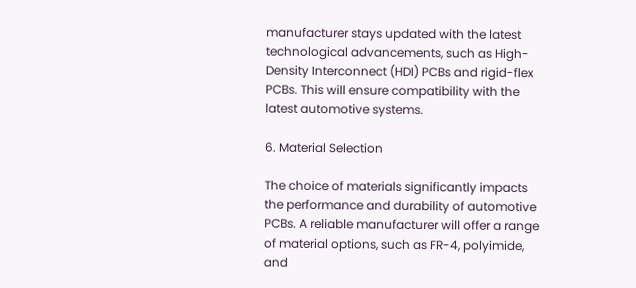manufacturer stays updated with the latest technological advancements, such as High-Density Interconnect (HDI) PCBs and rigid-flex PCBs. This will ensure compatibility with the latest automotive systems.

6. Material Selection

The choice of materials significantly impacts the performance and durability of automotive PCBs. A reliable manufacturer will offer a range of material options, such as FR-4, polyimide, and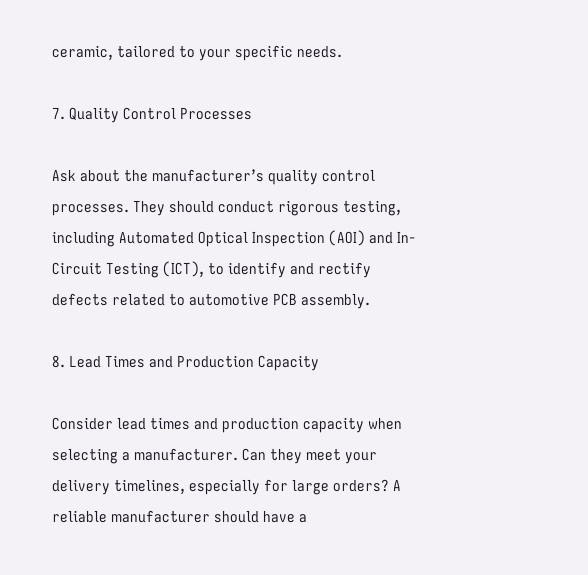ceramic, tailored to your specific needs.

7. Quality Control Processes

Ask about the manufacturer’s quality control processes. They should conduct rigorous testing, including Automated Optical Inspection (AOI) and In-Circuit Testing (ICT), to identify and rectify defects related to automotive PCB assembly.

8. Lead Times and Production Capacity

Consider lead times and production capacity when selecting a manufacturer. Can they meet your delivery timelines, especially for large orders? A reliable manufacturer should have a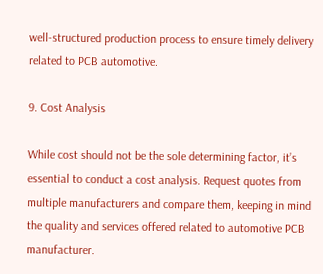well-structured production process to ensure timely delivery related to PCB automotive.

9. Cost Analysis

While cost should not be the sole determining factor, it’s essential to conduct a cost analysis. Request quotes from multiple manufacturers and compare them, keeping in mind the quality and services offered related to automotive PCB manufacturer.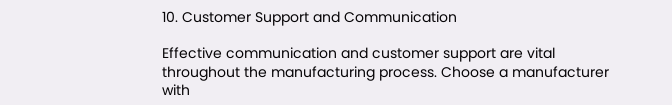10. Customer Support and Communication

Effective communication and customer support are vital throughout the manufacturing process. Choose a manufacturer with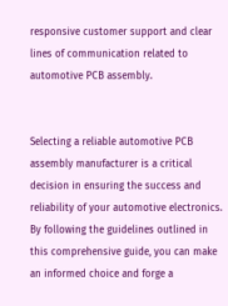responsive customer support and clear lines of communication related to automotive PCB assembly.


Selecting a reliable automotive PCB assembly manufacturer is a critical decision in ensuring the success and reliability of your automotive electronics. By following the guidelines outlined in this comprehensive guide, you can make an informed choice and forge a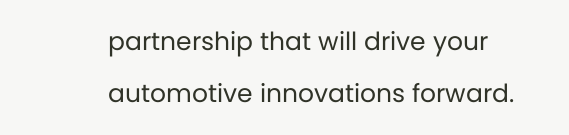partnership that will drive your automotive innovations forward.